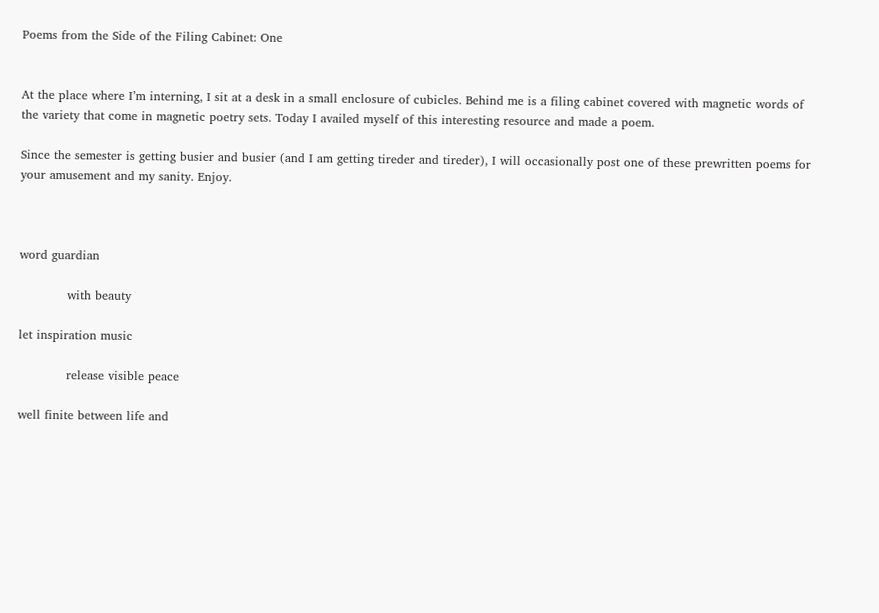Poems from the Side of the Filing Cabinet: One


At the place where I’m interning, I sit at a desk in a small enclosure of cubicles. Behind me is a filing cabinet covered with magnetic words of the variety that come in magnetic poetry sets. Today I availed myself of this interesting resource and made a poem.

Since the semester is getting busier and busier (and I am getting tireder and tireder), I will occasionally post one of these prewritten poems for your amusement and my sanity. Enjoy.



word guardian

            with beauty

let inspiration music

            release visible peace

well finite between life and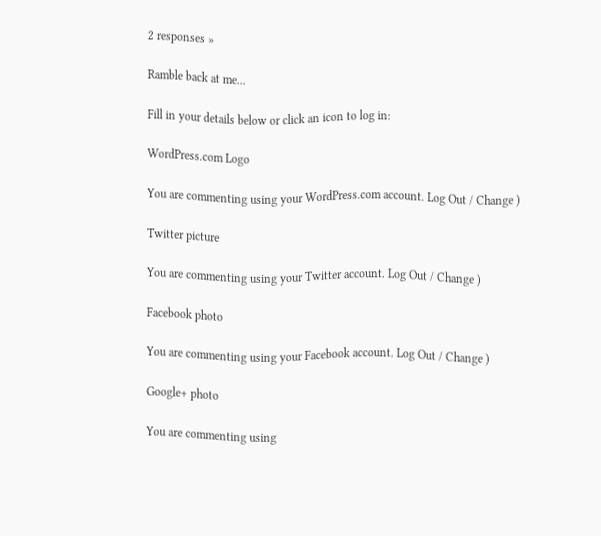2 responses »

Ramble back at me...

Fill in your details below or click an icon to log in:

WordPress.com Logo

You are commenting using your WordPress.com account. Log Out / Change )

Twitter picture

You are commenting using your Twitter account. Log Out / Change )

Facebook photo

You are commenting using your Facebook account. Log Out / Change )

Google+ photo

You are commenting using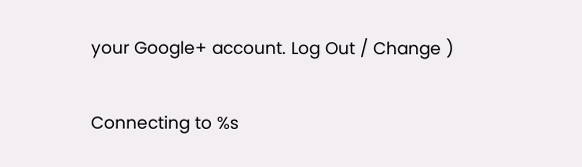your Google+ account. Log Out / Change )

Connecting to %s